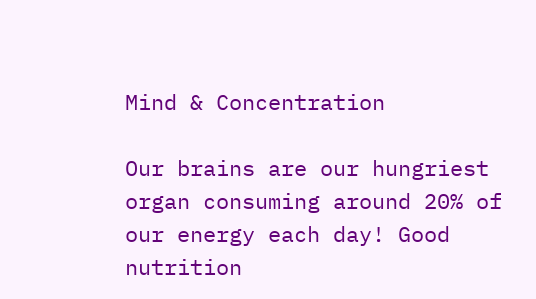Mind & Concentration

Our brains are our hungriest organ consuming around 20% of our energy each day! Good nutrition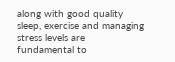along with good quality sleep, exercise and managing stress levels are fundamental to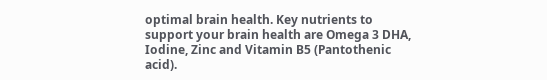optimal brain health. Key nutrients to support your brain health are Omega 3 DHA, Iodine, Zinc and Vitamin B5 (Pantothenic acid).